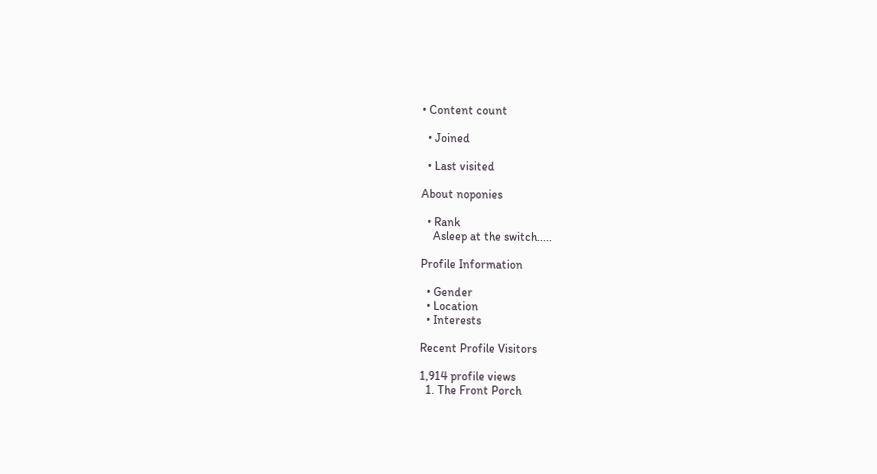• Content count

  • Joined

  • Last visited

About noponies

  • Rank
    Asleep at the switch.....

Profile Information

  • Gender
  • Location
  • Interests

Recent Profile Visitors

1,914 profile views
  1. The Front Porch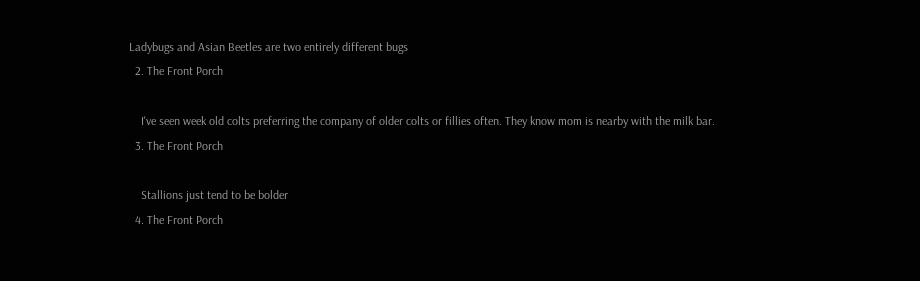Ladybugs and Asian Beetles are two entirely different bugs
  2. The Front Porch

    I've seen week old colts preferring the company of older colts or fillies often. They know mom is nearby with the milk bar.
  3. The Front Porch

    Stallions just tend to be bolder
  4. The Front Porch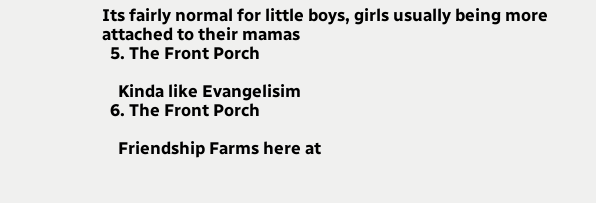Its fairly normal for little boys, girls usually being more attached to their mamas
  5. The Front Porch

    Kinda like Evangelisim
  6. The Front Porch

    Friendship Farms here at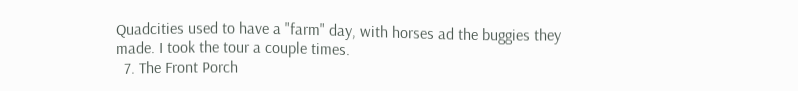Quadcities used to have a "farm" day, with horses ad the buggies they made. I took the tour a couple times.
  7. The Front Porch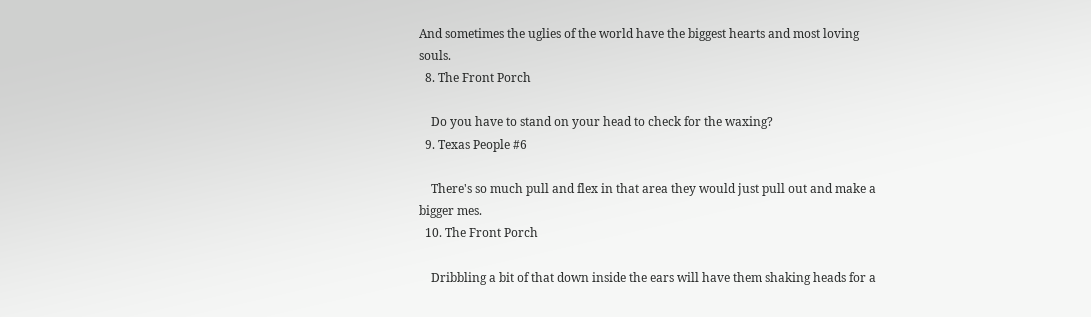And sometimes the uglies of the world have the biggest hearts and most loving souls.
  8. The Front Porch

    Do you have to stand on your head to check for the waxing?
  9. Texas People #6

    There's so much pull and flex in that area they would just pull out and make a bigger mes.
  10. The Front Porch

    Dribbling a bit of that down inside the ears will have them shaking heads for a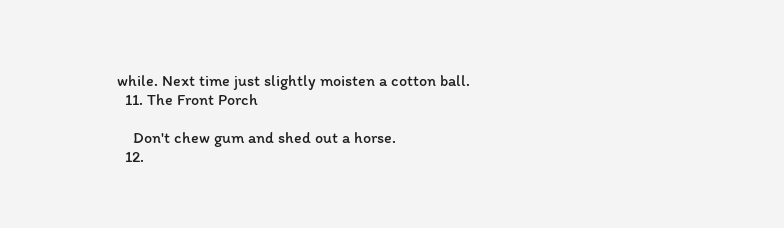while. Next time just slightly moisten a cotton ball.
  11. The Front Porch

    Don't chew gum and shed out a horse.
  12.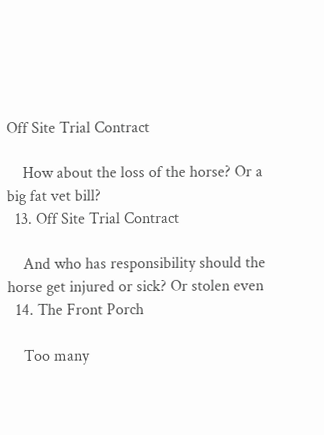Off Site Trial Contract

    How about the loss of the horse? Or a big fat vet bill?
  13. Off Site Trial Contract

    And who has responsibility should the horse get injured or sick? Or stolen even
  14. The Front Porch

    Too many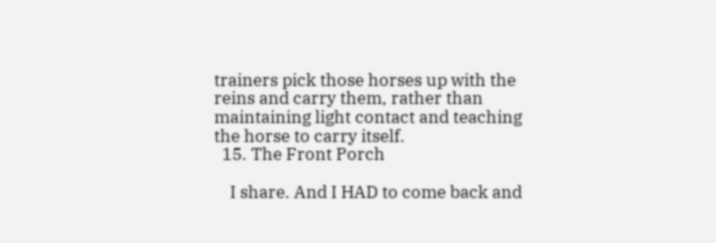trainers pick those horses up with the reins and carry them, rather than maintaining light contact and teaching the horse to carry itself.
  15. The Front Porch

    I share. And I HAD to come back and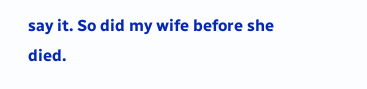say it. So did my wife before she died.